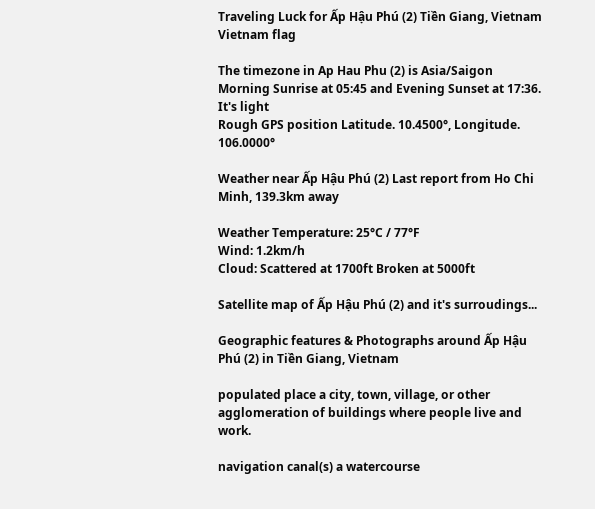Traveling Luck for Ấp Hậu Phú (2) Tiền Giang, Vietnam Vietnam flag

The timezone in Ap Hau Phu (2) is Asia/Saigon
Morning Sunrise at 05:45 and Evening Sunset at 17:36. It's light
Rough GPS position Latitude. 10.4500°, Longitude. 106.0000°

Weather near Ấp Hậu Phú (2) Last report from Ho Chi Minh, 139.3km away

Weather Temperature: 25°C / 77°F
Wind: 1.2km/h
Cloud: Scattered at 1700ft Broken at 5000ft

Satellite map of Ấp Hậu Phú (2) and it's surroudings...

Geographic features & Photographs around Ấp Hậu Phú (2) in Tiền Giang, Vietnam

populated place a city, town, village, or other agglomeration of buildings where people live and work.

navigation canal(s) a watercourse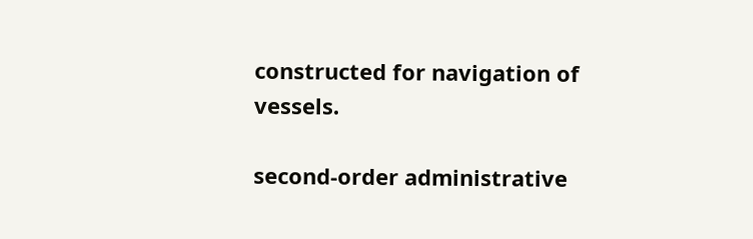constructed for navigation of vessels.

second-order administrative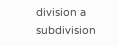division a subdivision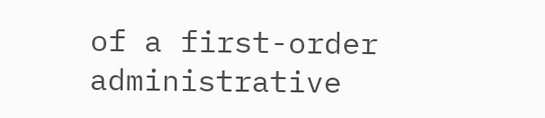of a first-order administrative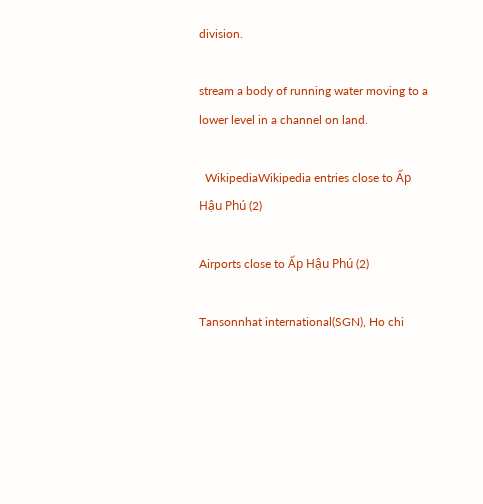division.

stream a body of running water moving to a lower level in a channel on land.

  WikipediaWikipedia entries close to Ấp Hậu Phú (2)

Airports close to Ấp Hậu Phú (2)

Tansonnhat international(SGN), Ho chi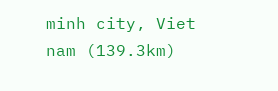minh city, Viet nam (139.3km)